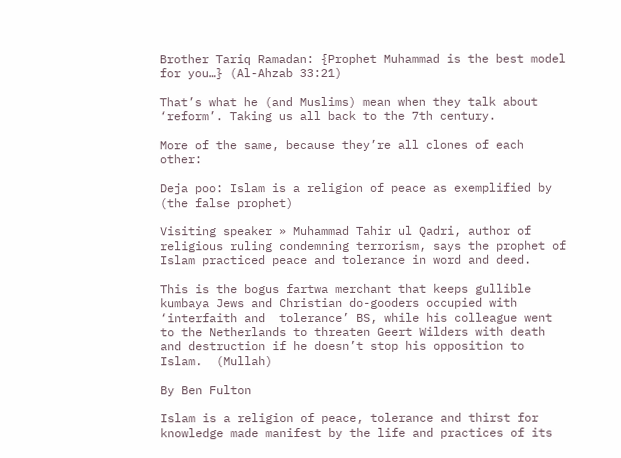Brother Tariq Ramadan: {Prophet Muhammad is the best model for you…} (Al-Ahzab 33:21)

That’s what he (and Muslims) mean when they talk about ‘reform’. Taking us all back to the 7th century.

More of the same, because they’re all clones of each other:

Deja poo: Islam is a religion of peace as exemplified by (the false prophet)

Visiting speaker » Muhammad Tahir ul Qadri, author of religious ruling condemning terrorism, says the prophet of Islam practiced peace and tolerance in word and deed.

This is the bogus fartwa merchant that keeps gullible kumbaya Jews and Christian do-gooders occupied with ‘interfaith and  tolerance’ BS, while his colleague went to the Netherlands to threaten Geert Wilders with death and destruction if he doesn’t stop his opposition to Islam.  (Mullah)

By Ben Fulton

Islam is a religion of peace, tolerance and thirst for knowledge made manifest by the life and practices of its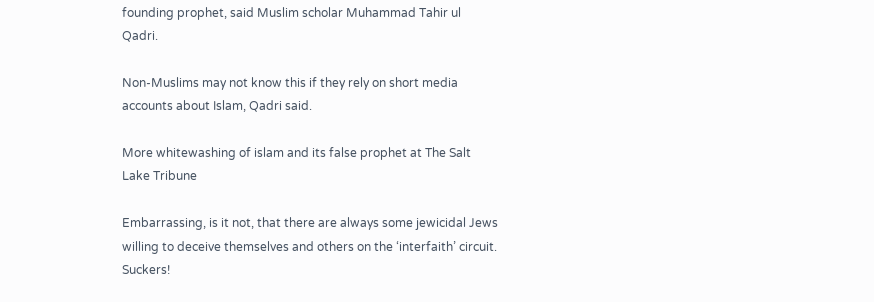founding prophet, said Muslim scholar Muhammad Tahir ul Qadri.

Non-Muslims may not know this if they rely on short media accounts about Islam, Qadri said.

More whitewashing of islam and its false prophet at The Salt Lake Tribune

Embarrassing, is it not, that there are always some jewicidal Jews willing to deceive themselves and others on the ‘interfaith’ circuit. Suckers!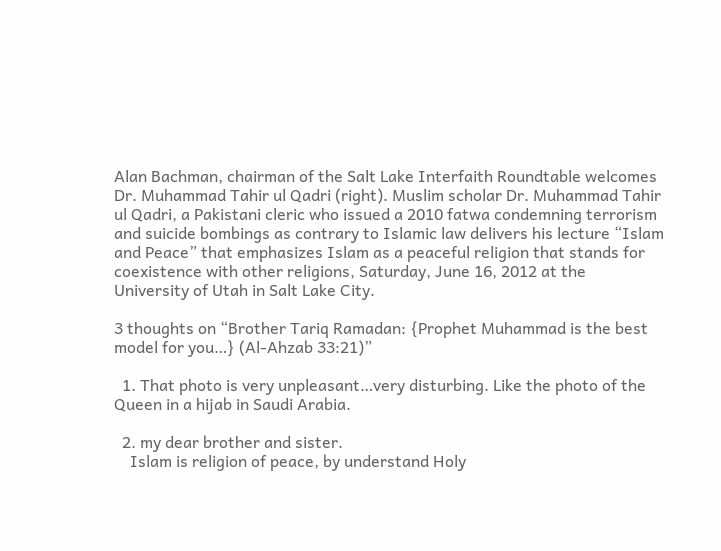Alan Bachman, chairman of the Salt Lake Interfaith Roundtable welcomes Dr. Muhammad Tahir ul Qadri (right). Muslim scholar Dr. Muhammad Tahir ul Qadri, a Pakistani cleric who issued a 2010 fatwa condemning terrorism and suicide bombings as contrary to Islamic law delivers his lecture “Islam and Peace” that emphasizes Islam as a peaceful religion that stands for coexistence with other religions, Saturday, June 16, 2012 at the University of Utah in Salt Lake City.

3 thoughts on “Brother Tariq Ramadan: {Prophet Muhammad is the best model for you…} (Al-Ahzab 33:21)”

  1. That photo is very unpleasant…very disturbing. Like the photo of the Queen in a hijab in Saudi Arabia.

  2. my dear brother and sister.
    Islam is religion of peace, by understand Holy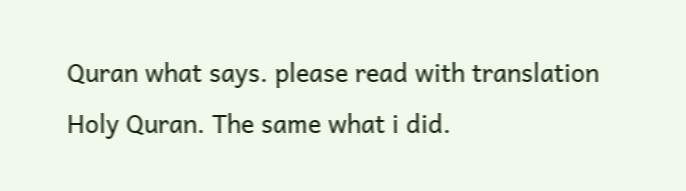Quran what says. please read with translation Holy Quran. The same what i did.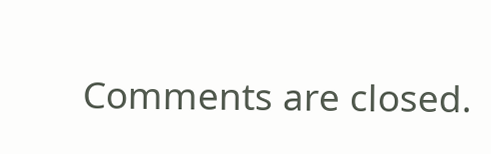Comments are closed.